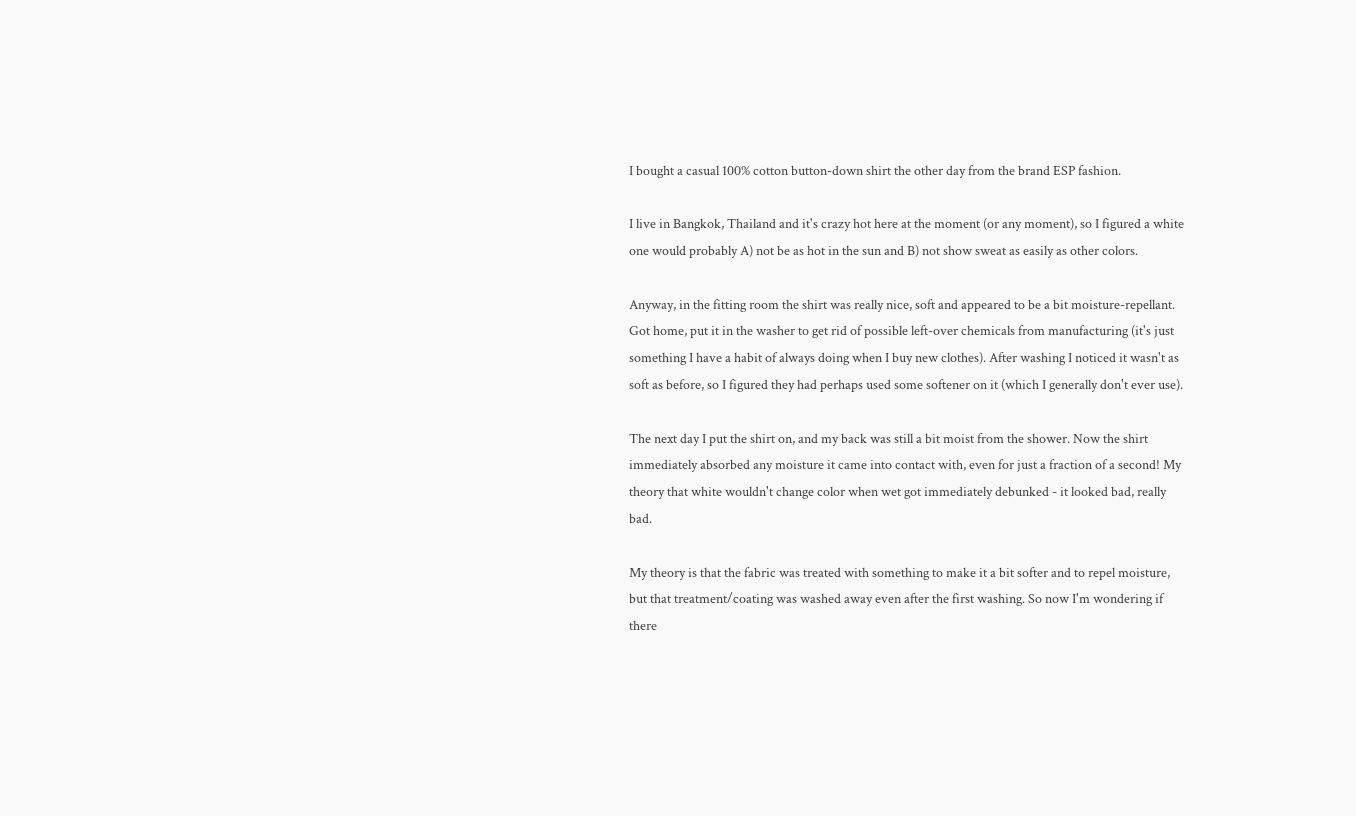I bought a casual 100% cotton button-down shirt the other day from the brand ESP fashion.

I live in Bangkok, Thailand and it's crazy hot here at the moment (or any moment), so I figured a white one would probably A) not be as hot in the sun and B) not show sweat as easily as other colors.

Anyway, in the fitting room the shirt was really nice, soft and appeared to be a bit moisture-repellant. Got home, put it in the washer to get rid of possible left-over chemicals from manufacturing (it's just something I have a habit of always doing when I buy new clothes). After washing I noticed it wasn't as soft as before, so I figured they had perhaps used some softener on it (which I generally don't ever use).

The next day I put the shirt on, and my back was still a bit moist from the shower. Now the shirt immediately absorbed any moisture it came into contact with, even for just a fraction of a second! My theory that white wouldn't change color when wet got immediately debunked - it looked bad, really bad.

My theory is that the fabric was treated with something to make it a bit softer and to repel moisture, but that treatment/coating was washed away even after the first washing. So now I'm wondering if there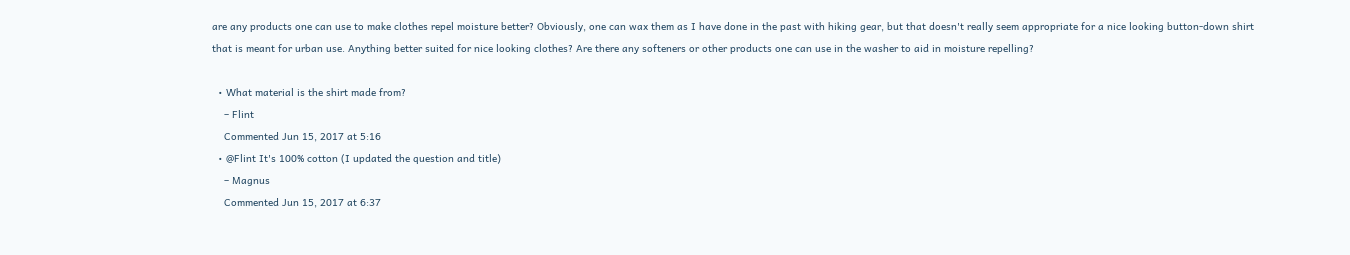are any products one can use to make clothes repel moisture better? Obviously, one can wax them as I have done in the past with hiking gear, but that doesn't really seem appropriate for a nice looking button-down shirt that is meant for urban use. Anything better suited for nice looking clothes? Are there any softeners or other products one can use in the washer to aid in moisture repelling?

  • What material is the shirt made from?
    – Flint
    Commented Jun 15, 2017 at 5:16
  • @Flint It's 100% cotton (I updated the question and title)
    – Magnus
    Commented Jun 15, 2017 at 6:37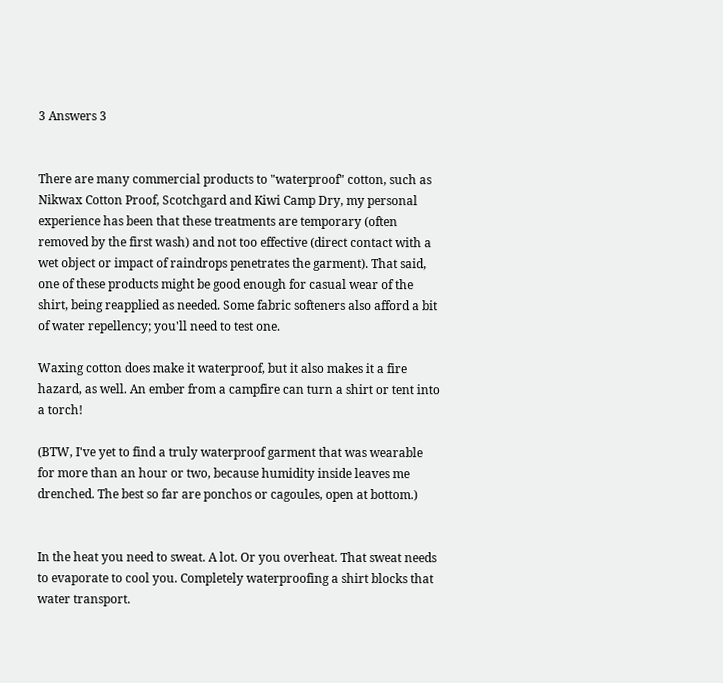3 Answers 3


There are many commercial products to "waterproof" cotton, such as Nikwax Cotton Proof, Scotchgard and Kiwi Camp Dry, my personal experience has been that these treatments are temporary (often removed by the first wash) and not too effective (direct contact with a wet object or impact of raindrops penetrates the garment). That said, one of these products might be good enough for casual wear of the shirt, being reapplied as needed. Some fabric softeners also afford a bit of water repellency; you'll need to test one.

Waxing cotton does make it waterproof, but it also makes it a fire hazard, as well. An ember from a campfire can turn a shirt or tent into a torch!

(BTW, I've yet to find a truly waterproof garment that was wearable for more than an hour or two, because humidity inside leaves me drenched. The best so far are ponchos or cagoules, open at bottom.)


In the heat you need to sweat. A lot. Or you overheat. That sweat needs to evaporate to cool you. Completely waterproofing a shirt blocks that water transport.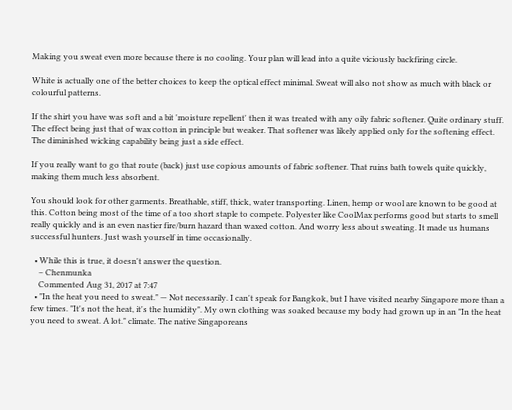Making you sweat even more because there is no cooling. Your plan will lead into a quite viciously backfiring circle.

White is actually one of the better choices to keep the optical effect minimal. Sweat will also not show as much with black or colourful patterns.

If the shirt you have was soft and a bit 'moisture repellent' then it was treated with any oily fabric softener. Quite ordinary stuff. The effect being just that of wax cotton in principle but weaker. That softener was likely applied only for the softening effect. The diminished wicking capability being just a side effect.

If you really want to go that route (back) just use copious amounts of fabric softener. That ruins bath towels quite quickly, making them much less absorbent.

You should look for other garments. Breathable, stiff, thick, water transporting. Linen, hemp or wool are known to be good at this. Cotton being most of the time of a too short staple to compete. Polyester like CoolMax performs good but starts to smell really quickly and is an even nastier fire/burn hazard than waxed cotton. And worry less about sweating. It made us humans successful hunters. Just wash yourself in time occasionally.

  • While this is true, it doesn't answer the question.
    – Chenmunka
    Commented Aug 31, 2017 at 7:47
  • "In the heat you need to sweat." — Not necessarily. I can't speak for Bangkok, but I have visited nearby Singapore more than a few times. "It's not the heat, it's the humidity". My own clothing was soaked because my body had grown up in an "In the heat you need to sweat. A lot." climate. The native Singaporeans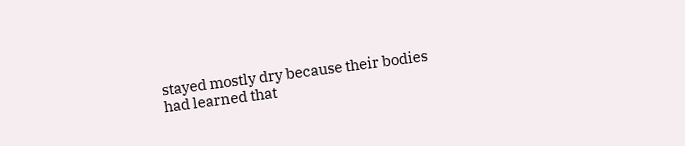stayed mostly dry because their bodies had learned that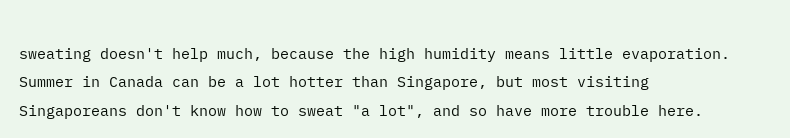sweating doesn't help much, because the high humidity means little evaporation. Summer in Canada can be a lot hotter than Singapore, but most visiting Singaporeans don't know how to sweat "a lot", and so have more trouble here.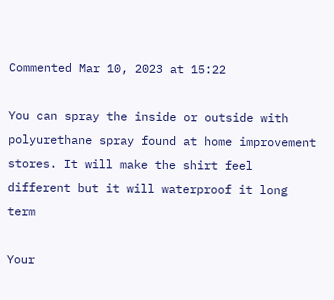Commented Mar 10, 2023 at 15:22

You can spray the inside or outside with polyurethane spray found at home improvement stores. It will make the shirt feel different but it will waterproof it long term

Your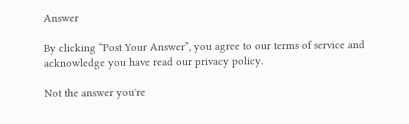Answer

By clicking “Post Your Answer”, you agree to our terms of service and acknowledge you have read our privacy policy.

Not the answer you're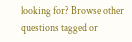looking for? Browse other questions tagged or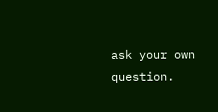ask your own question.